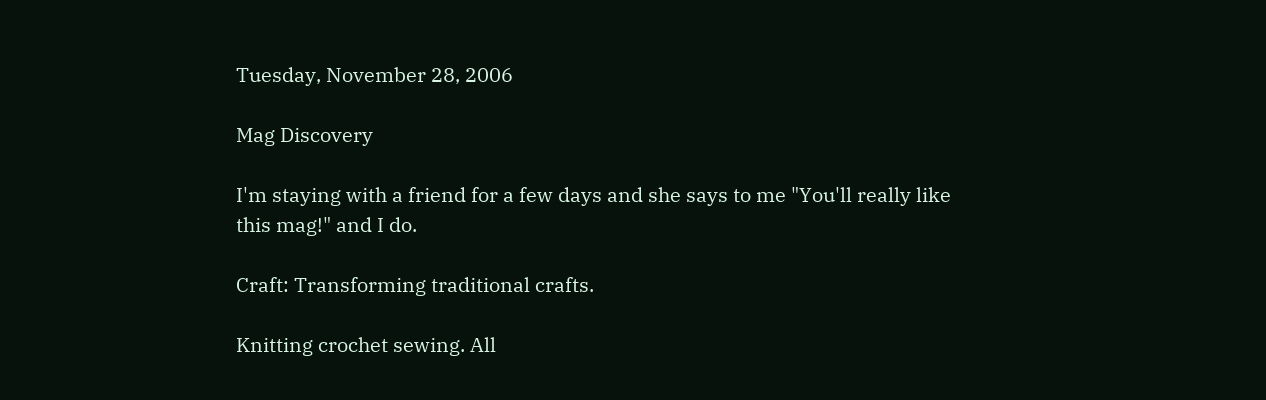Tuesday, November 28, 2006

Mag Discovery

I'm staying with a friend for a few days and she says to me "You'll really like this mag!" and I do.

Craft: Transforming traditional crafts.

Knitting crochet sewing. All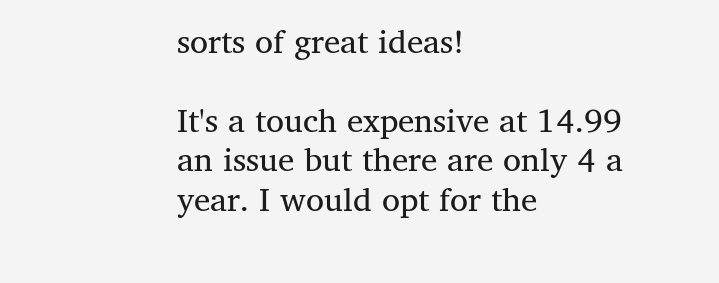sorts of great ideas!

It's a touch expensive at 14.99 an issue but there are only 4 a year. I would opt for the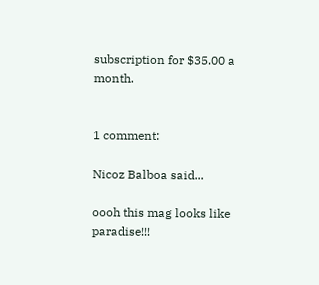subscription for $35.00 a month.


1 comment:

Nicoz Balboa said...

oooh this mag looks like paradise!!!